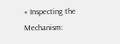« Inspecting the Mechanism: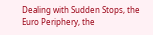Dealing with Sudden Stops, the Euro Periphery, the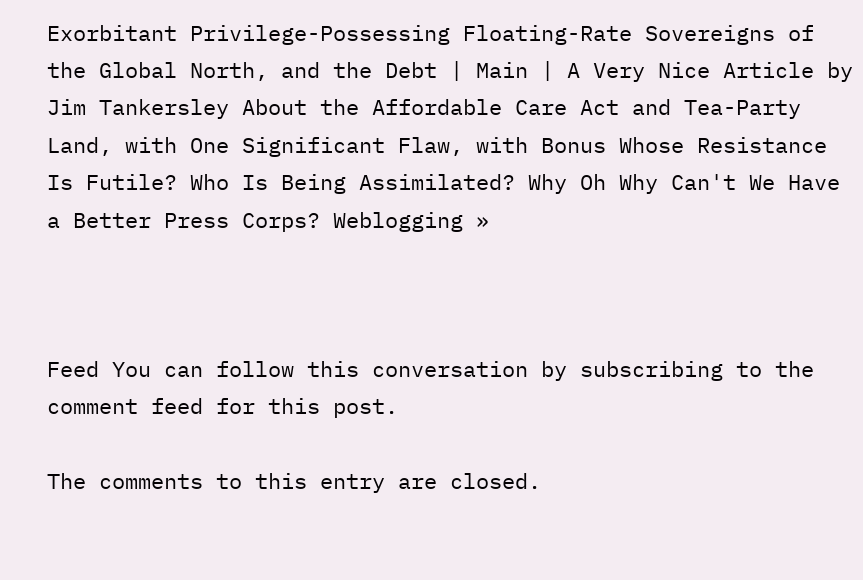Exorbitant Privilege-Possessing Floating-Rate Sovereigns of the Global North, and the Debt | Main | A Very Nice Article by Jim Tankersley About the Affordable Care Act and Tea-Party Land, with One Significant Flaw, with Bonus Whose Resistance Is Futile? Who Is Being Assimilated? Why Oh Why Can't We Have a Better Press Corps? Weblogging »



Feed You can follow this conversation by subscribing to the comment feed for this post.

The comments to this entry are closed.